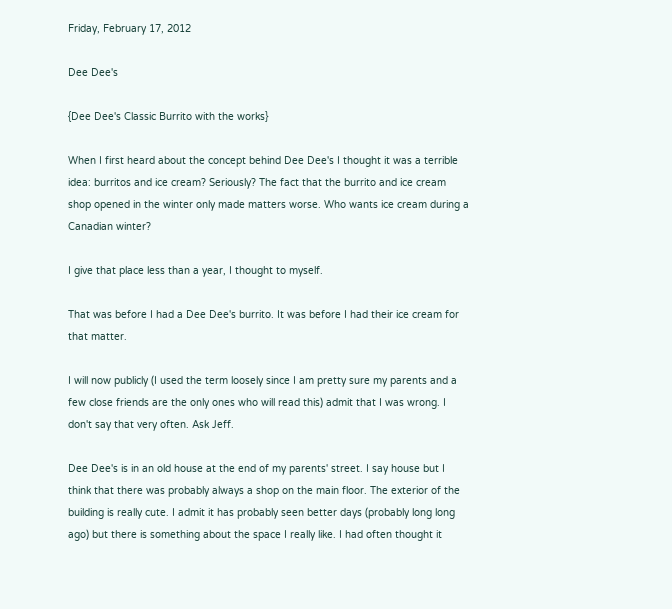Friday, February 17, 2012

Dee Dee's

{Dee Dee's Classic Burrito with the works}

When I first heard about the concept behind Dee Dee's I thought it was a terrible idea: burritos and ice cream? Seriously? The fact that the burrito and ice cream shop opened in the winter only made matters worse. Who wants ice cream during a Canadian winter?

I give that place less than a year, I thought to myself.

That was before I had a Dee Dee's burrito. It was before I had their ice cream for that matter.

I will now publicly (I used the term loosely since I am pretty sure my parents and a few close friends are the only ones who will read this) admit that I was wrong. I don't say that very often. Ask Jeff.

Dee Dee's is in an old house at the end of my parents' street. I say house but I think that there was probably always a shop on the main floor. The exterior of the building is really cute. I admit it has probably seen better days (probably long long ago) but there is something about the space I really like. I had often thought it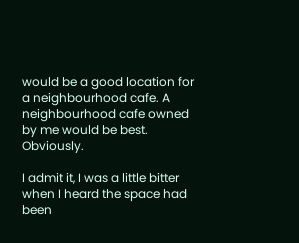would be a good location for a neighbourhood cafe. A neighbourhood cafe owned by me would be best. Obviously.

I admit it, I was a little bitter when I heard the space had been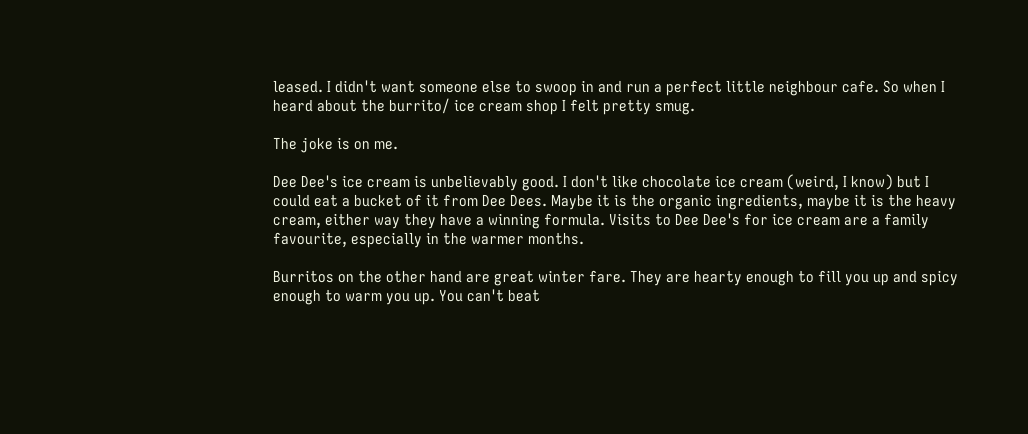leased. I didn't want someone else to swoop in and run a perfect little neighbour cafe. So when I heard about the burrito/ ice cream shop I felt pretty smug.

The joke is on me.

Dee Dee's ice cream is unbelievably good. I don't like chocolate ice cream (weird, I know) but I could eat a bucket of it from Dee Dees. Maybe it is the organic ingredients, maybe it is the heavy cream, either way they have a winning formula. Visits to Dee Dee's for ice cream are a family favourite, especially in the warmer months.

Burritos on the other hand are great winter fare. They are hearty enough to fill you up and spicy enough to warm you up. You can't beat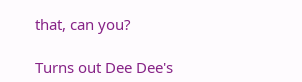that, can you?

Turns out Dee Dee's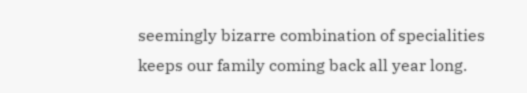seemingly bizarre combination of specialities keeps our family coming back all year long.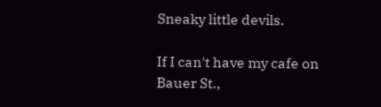Sneaky little devils.

If I can't have my cafe on Bauer St.,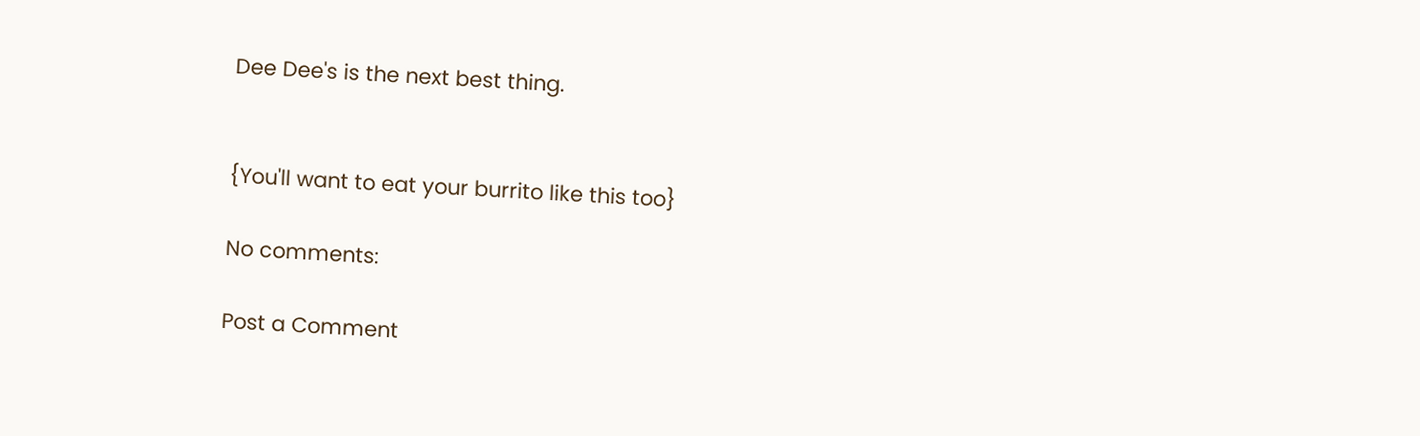Dee Dee's is the next best thing.


{You'll want to eat your burrito like this too}

No comments:

Post a Comment